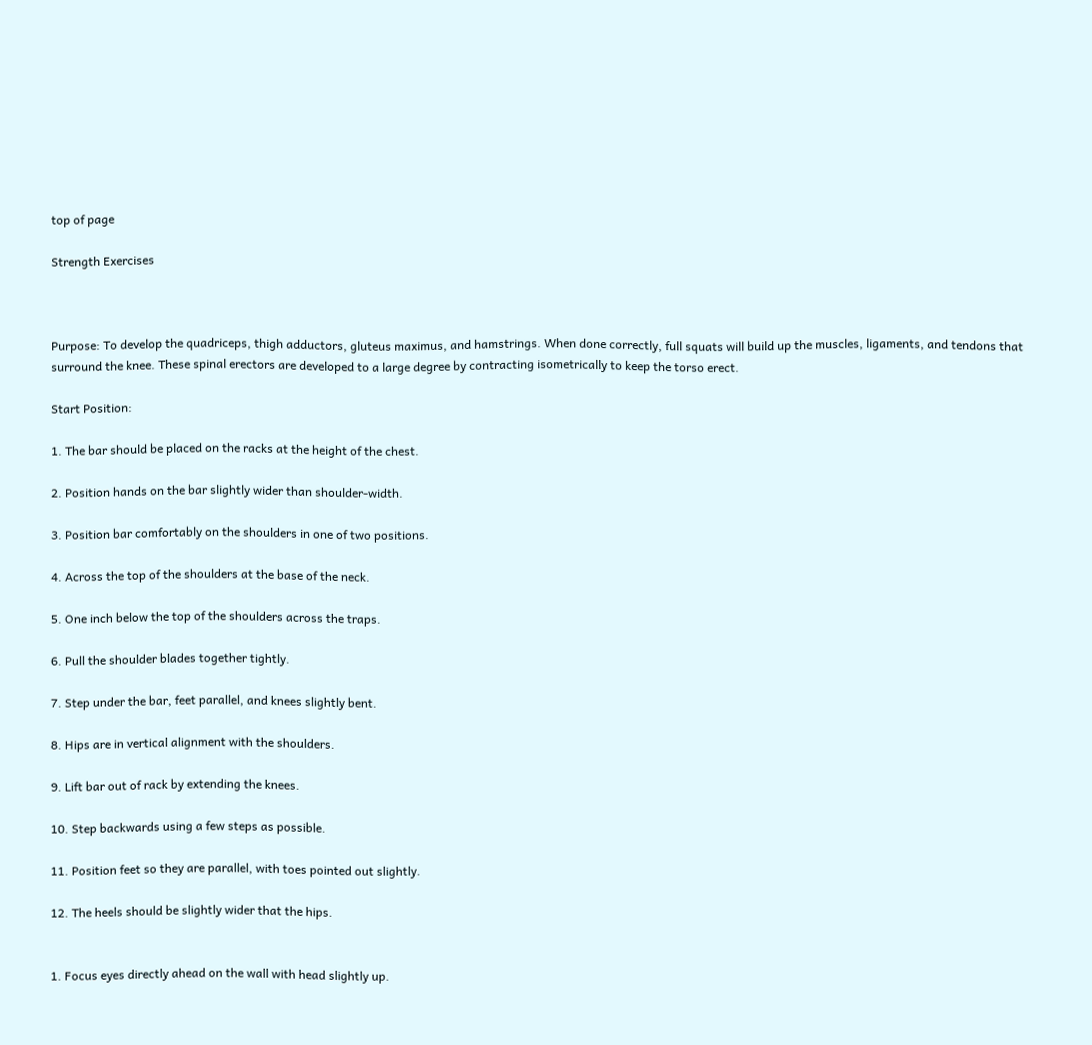top of page

Strength Exercises



Purpose: To develop the quadriceps, thigh adductors, gluteus maximus, and hamstrings. When done correctly, full squats will build up the muscles, ligaments, and tendons that surround the knee. These spinal erectors are developed to a large degree by contracting isometrically to keep the torso erect.

Start Position:

1. The bar should be placed on the racks at the height of the chest.

2. Position hands on the bar slightly wider than shoulder-width.

3. Position bar comfortably on the shoulders in one of two positions.

4. Across the top of the shoulders at the base of the neck.

5. One inch below the top of the shoulders across the traps.

6. Pull the shoulder blades together tightly.

7. Step under the bar, feet parallel, and knees slightly bent.

8. Hips are in vertical alignment with the shoulders.

9. Lift bar out of rack by extending the knees.

10. Step backwards using a few steps as possible.

11. Position feet so they are parallel, with toes pointed out slightly.

12. The heels should be slightly wider that the hips.


1. Focus eyes directly ahead on the wall with head slightly up.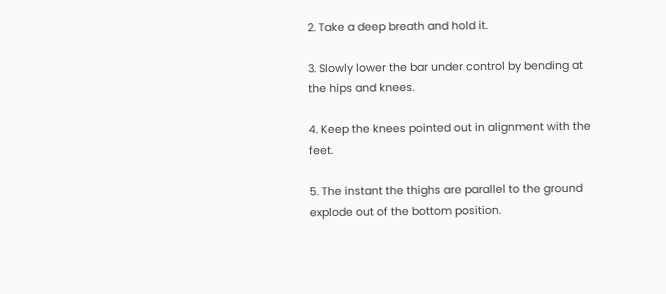2. Take a deep breath and hold it.

3. Slowly lower the bar under control by bending at the hips and knees.

4. Keep the knees pointed out in alignment with the feet.

5. The instant the thighs are parallel to the ground explode out of the bottom position.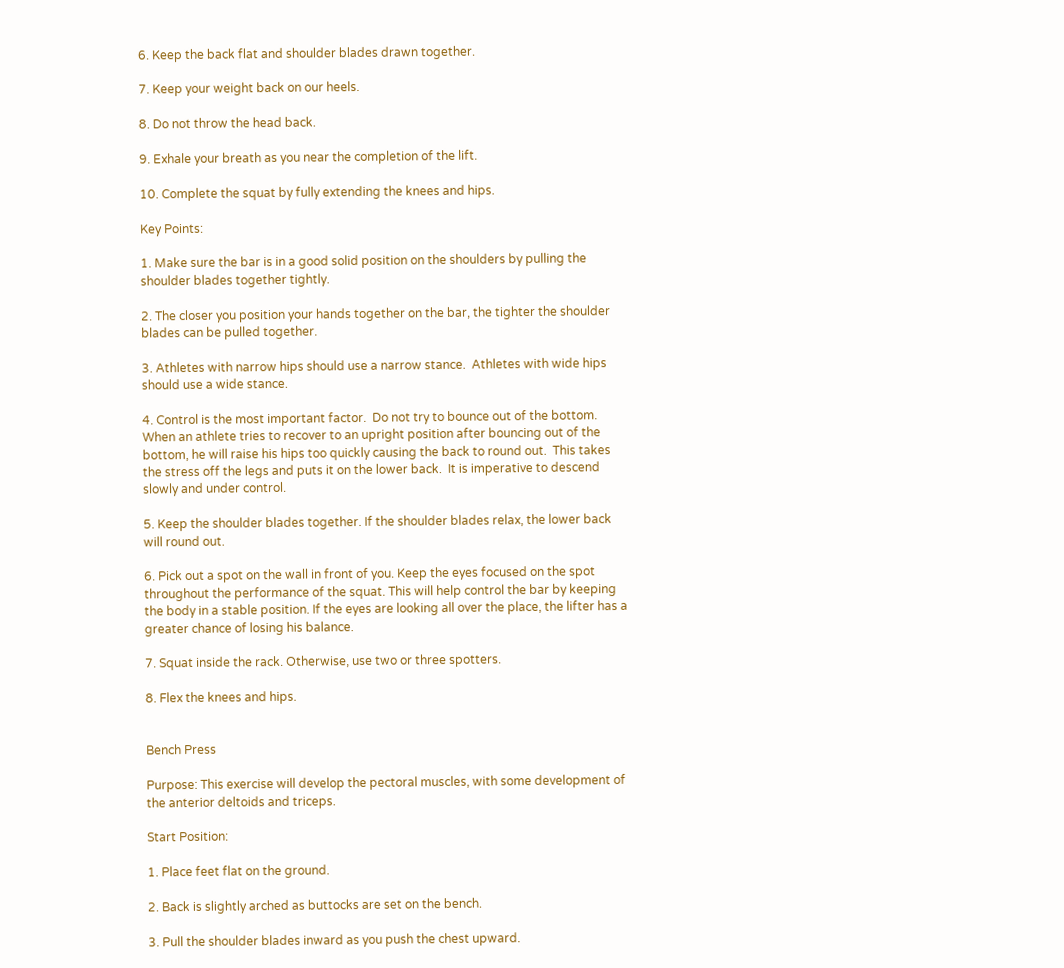6. Keep the back flat and shoulder blades drawn together.

7. Keep your weight back on our heels.

8. Do not throw the head back.

9. Exhale your breath as you near the completion of the lift.

10. Complete the squat by fully extending the knees and hips.

Key Points:

1. Make sure the bar is in a good solid position on the shoulders by pulling the shoulder blades together tightly.

2. The closer you position your hands together on the bar, the tighter the shoulder blades can be pulled together.

3. Athletes with narrow hips should use a narrow stance.  Athletes with wide hips should use a wide stance.

4. Control is the most important factor.  Do not try to bounce out of the bottom.  When an athlete tries to recover to an upright position after bouncing out of the bottom, he will raise his hips too quickly causing the back to round out.  This takes the stress off the legs and puts it on the lower back.  It is imperative to descend slowly and under control.

5. Keep the shoulder blades together. If the shoulder blades relax, the lower back will round out.

6. Pick out a spot on the wall in front of you. Keep the eyes focused on the spot throughout the performance of the squat. This will help control the bar by keeping the body in a stable position. If the eyes are looking all over the place, the lifter has a greater chance of losing his balance.

7. Squat inside the rack. Otherwise, use two or three spotters.

8. Flex the knees and hips.


Bench Press

Purpose: This exercise will develop the pectoral muscles, with some development of the anterior deltoids and triceps.

Start Position:

1. Place feet flat on the ground.

2. Back is slightly arched as buttocks are set on the bench.

3. Pull the shoulder blades inward as you push the chest upward.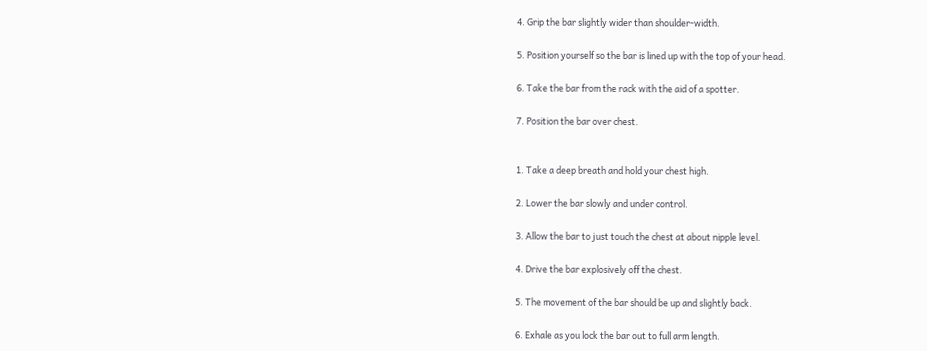4. Grip the bar slightly wider than shoulder-width.

5. Position yourself so the bar is lined up with the top of your head.

6. Take the bar from the rack with the aid of a spotter.

7. Position the bar over chest.


1. Take a deep breath and hold your chest high.

2. Lower the bar slowly and under control.

3. Allow the bar to just touch the chest at about nipple level.

4. Drive the bar explosively off the chest.

5. The movement of the bar should be up and slightly back.

6. Exhale as you lock the bar out to full arm length.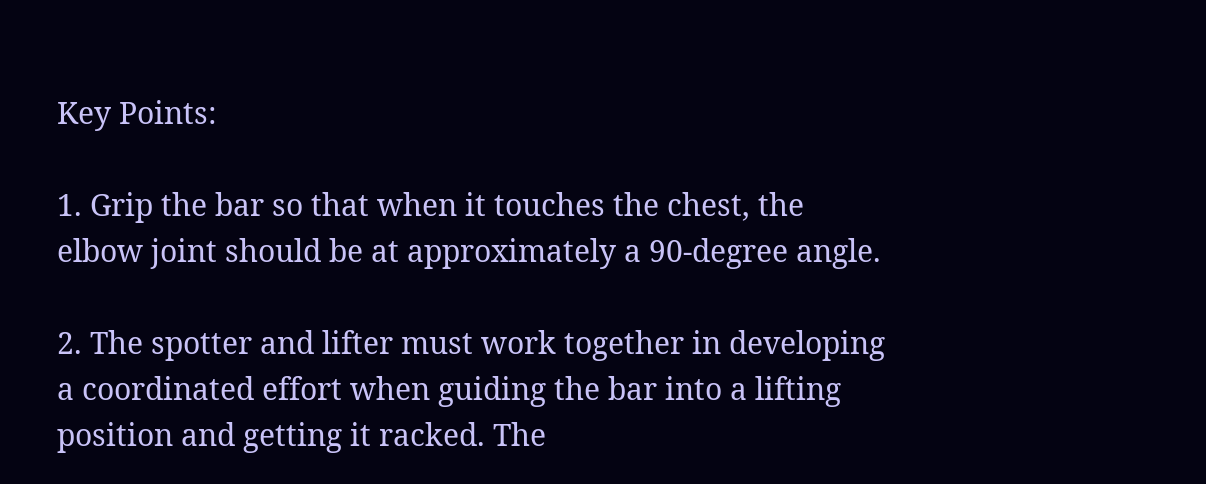Key Points:

1. Grip the bar so that when it touches the chest, the elbow joint should be at approximately a 90-degree angle.

2. The spotter and lifter must work together in developing a coordinated effort when guiding the bar into a lifting position and getting it racked. The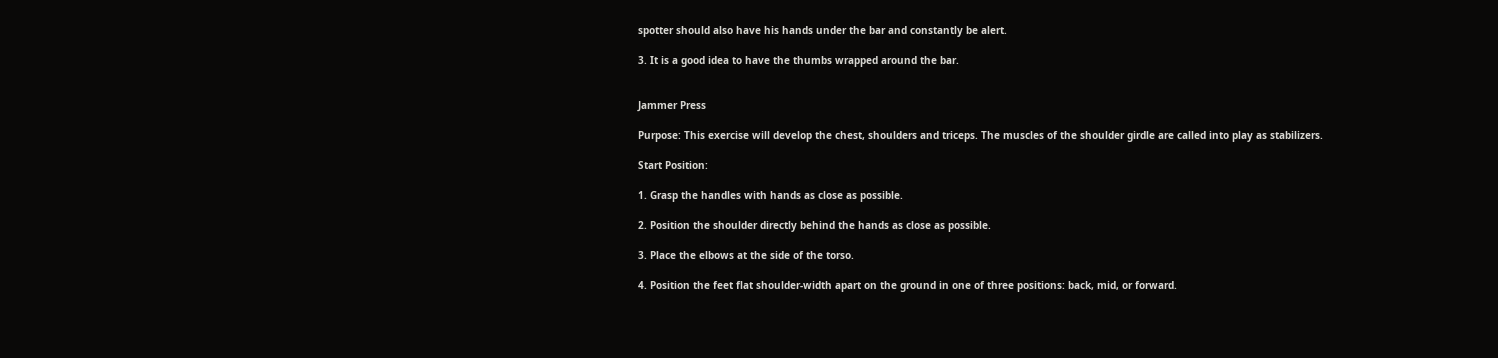spotter should also have his hands under the bar and constantly be alert.

3. It is a good idea to have the thumbs wrapped around the bar.


Jammer Press

Purpose: This exercise will develop the chest, shoulders and triceps. The muscles of the shoulder girdle are called into play as stabilizers.

Start Position:

1. Grasp the handles with hands as close as possible.

2. Position the shoulder directly behind the hands as close as possible.

3. Place the elbows at the side of the torso.

4. Position the feet flat shoulder-width apart on the ground in one of three positions: back, mid, or forward.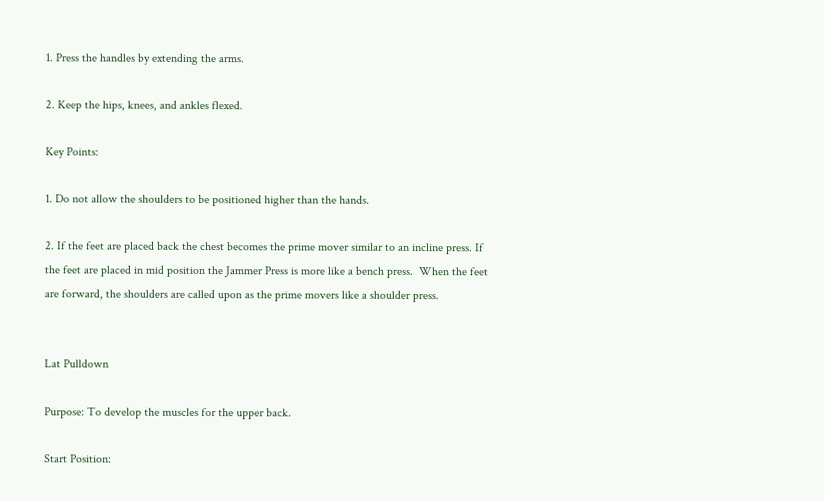1. Press the handles by extending the arms.

2. Keep the hips, knees, and ankles flexed.

Key Points:

1. Do not allow the shoulders to be positioned higher than the hands.

2. If the feet are placed back the chest becomes the prime mover similar to an incline press. If the feet are placed in mid position the Jammer Press is more like a bench press.  When the feet are forward, the shoulders are called upon as the prime movers like a shoulder press.


Lat Pulldown

Purpose: To develop the muscles for the upper back.

Start Position: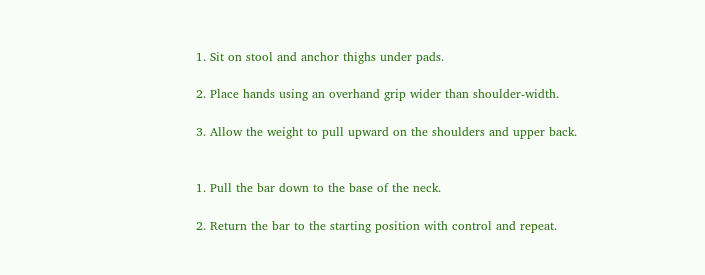1. Sit on stool and anchor thighs under pads.

2. Place hands using an overhand grip wider than shoulder-width.

3. Allow the weight to pull upward on the shoulders and upper back.


1. Pull the bar down to the base of the neck.

2. Return the bar to the starting position with control and repeat.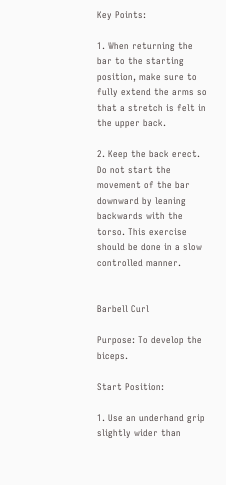Key Points:

1. When returning the bar to the starting position, make sure to fully extend the arms so that a stretch is felt in the upper back.

2. Keep the back erect. Do not start the movement of the bar downward by leaning backwards with the torso. This exercise should be done in a slow controlled manner.


Barbell Curl

Purpose: To develop the biceps.

Start Position:

1. Use an underhand grip slightly wider than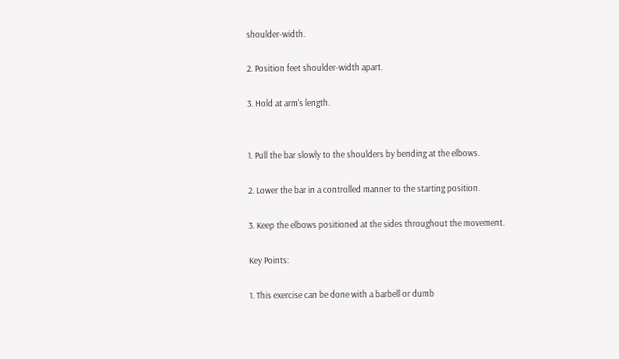shoulder-width.

2. Position feet shoulder-width apart.

3. Hold at arm's length.


1. Pull the bar slowly to the shoulders by bending at the elbows.

2. Lower the bar in a controlled manner to the starting position.

3. Keep the elbows positioned at the sides throughout the movement.

Key Points:

1. This exercise can be done with a barbell or dumb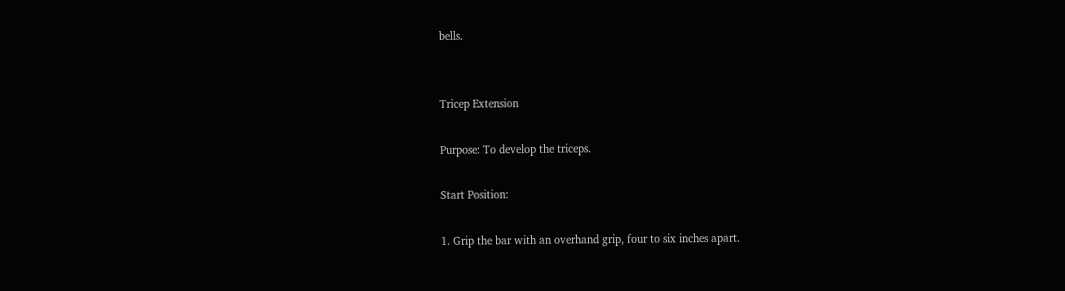bells.


Tricep Extension

Purpose: To develop the triceps.

Start Position:

1. Grip the bar with an overhand grip, four to six inches apart.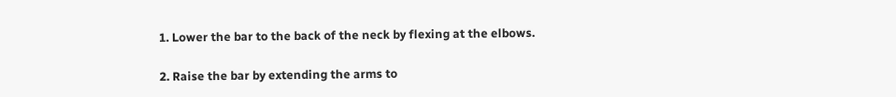1. Lower the bar to the back of the neck by flexing at the elbows.

2. Raise the bar by extending the arms to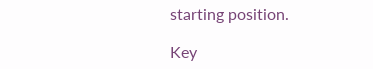starting position.

Key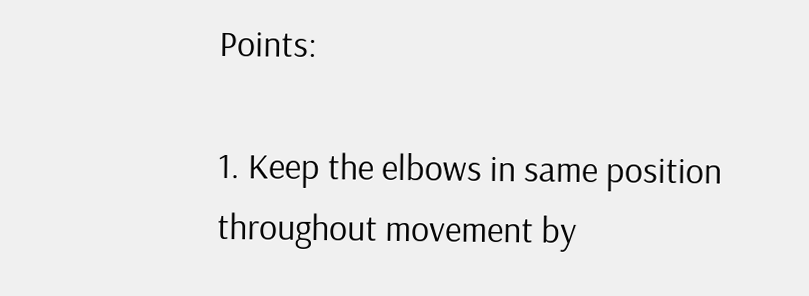Points:

1. Keep the elbows in same position throughout movement by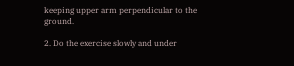keeping upper arm perpendicular to the ground.

2. Do the exercise slowly and under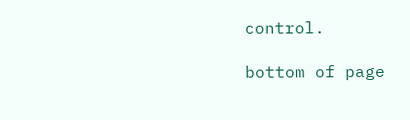control.

bottom of page